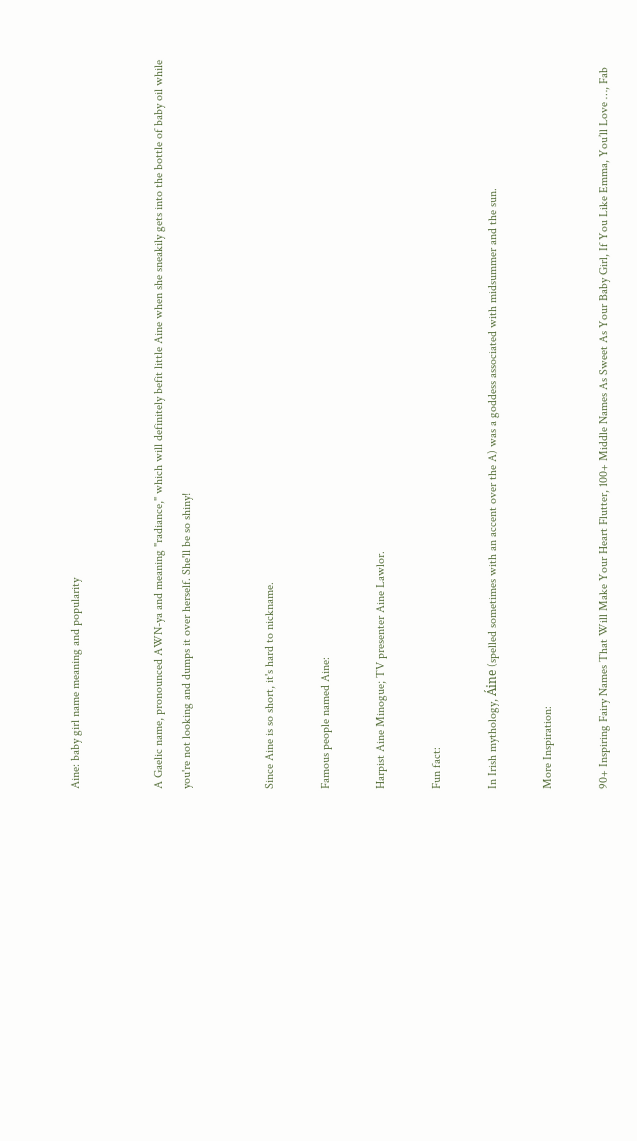Aine: baby girl name meaning and popularity


A Gaelic name, pronounced AWN-ya and meaning "radiance," which will definitely befit little Aine when she sneakily gets into the bottle of baby oil while you're not looking and dumps it over herself. She'll be so shiny!


Since Aine is so short, it's hard to nickname.

Famous people named Aine:

Harpist Aine Minogue; TV presenter Aine Lawlor.

Fun fact:

In Irish mythology, Áine (spelled sometimes with an accent over the A) was a goddess associated with midsummer and the sun.

More Inspiration:

90+ Inspiring Fairy Names That Will Make Your Heart Flutter, 100+ Middle Names As Sweet As Your Baby Girl, If You Like Emma, You’ll Love …, Fab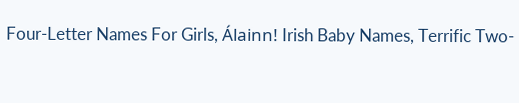Four-Letter Names For Girls, Álainn! Irish Baby Names, Terrific Two-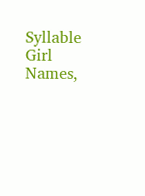Syllable Girl Names,